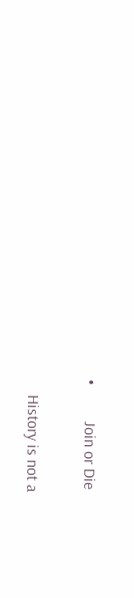•         Join or Die

    History is not a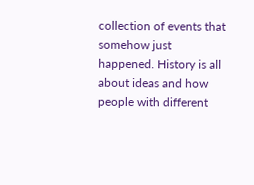collection of events that somehow just happened. History is all about ideas and how people with different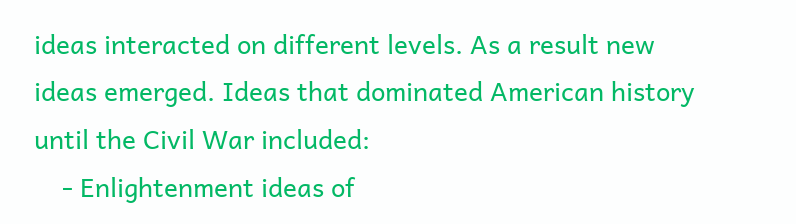ideas interacted on different levels. As a result new ideas emerged. Ideas that dominated American history until the Civil War included:
    - Enlightenment ideas of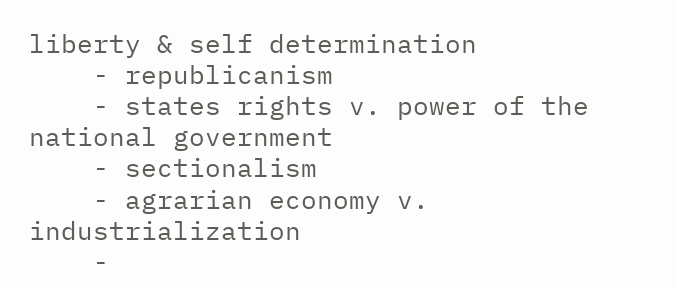liberty & self determination
    - republicanism
    - states rights v. power of the national government
    - sectionalism
    - agrarian economy v. industrialization
    -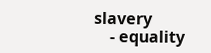slavery
    - equality